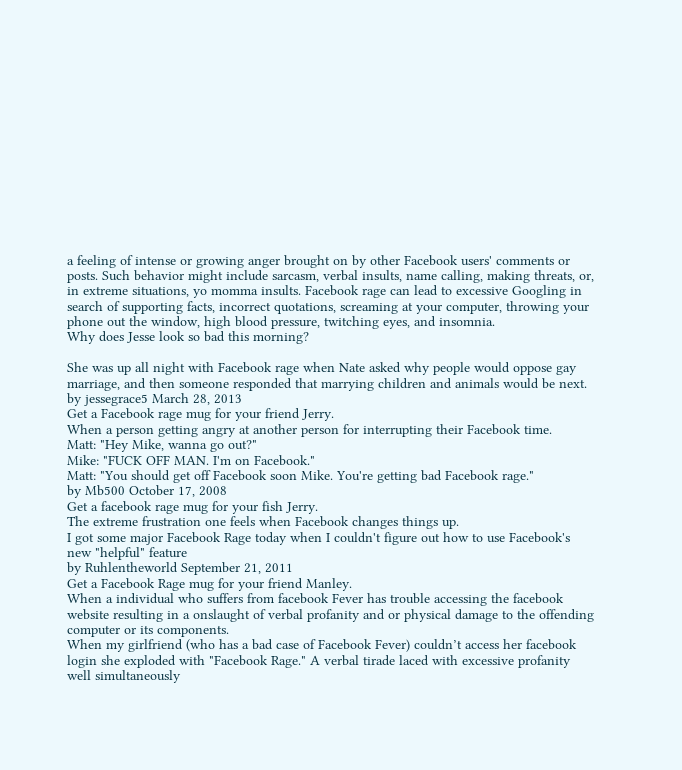a feeling of intense or growing anger brought on by other Facebook users' comments or posts. Such behavior might include sarcasm, verbal insults, name calling, making threats, or, in extreme situations, yo momma insults. Facebook rage can lead to excessive Googling in search of supporting facts, incorrect quotations, screaming at your computer, throwing your phone out the window, high blood pressure, twitching eyes, and insomnia.
Why does Jesse look so bad this morning?

She was up all night with Facebook rage when Nate asked why people would oppose gay marriage, and then someone responded that marrying children and animals would be next.
by jessegrace5 March 28, 2013
Get a Facebook rage mug for your friend Jerry.
When a person getting angry at another person for interrupting their Facebook time.
Matt: "Hey Mike, wanna go out?"
Mike: "FUCK OFF MAN. I'm on Facebook."
Matt: "You should get off Facebook soon Mike. You're getting bad Facebook rage."
by Mb500 October 17, 2008
Get a facebook rage mug for your fish Jerry.
The extreme frustration one feels when Facebook changes things up.
I got some major Facebook Rage today when I couldn't figure out how to use Facebook's new "helpful" feature
by Ruhlentheworld September 21, 2011
Get a Facebook Rage mug for your friend Manley.
When a individual who suffers from facebook Fever has trouble accessing the facebook website resulting in a onslaught of verbal profanity and or physical damage to the offending computer or its components.
When my girlfriend (who has a bad case of Facebook Fever) couldn’t access her facebook login she exploded with "Facebook Rage." A verbal tirade laced with excessive profanity well simultaneously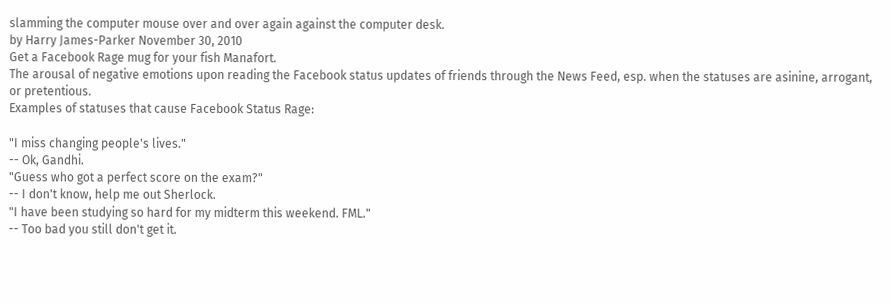slamming the computer mouse over and over again against the computer desk.
by Harry James-Parker November 30, 2010
Get a Facebook Rage mug for your fish Manafort.
The arousal of negative emotions upon reading the Facebook status updates of friends through the News Feed, esp. when the statuses are asinine, arrogant, or pretentious.
Examples of statuses that cause Facebook Status Rage:

"I miss changing people's lives."
-- Ok, Gandhi.
"Guess who got a perfect score on the exam?"
-- I don't know, help me out Sherlock.
"I have been studying so hard for my midterm this weekend. FML."
-- Too bad you still don't get it.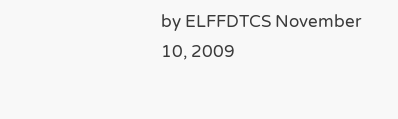by ELFFDTCS November 10, 2009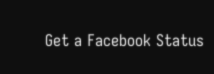Get a Facebook Status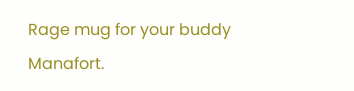Rage mug for your buddy Manafort.